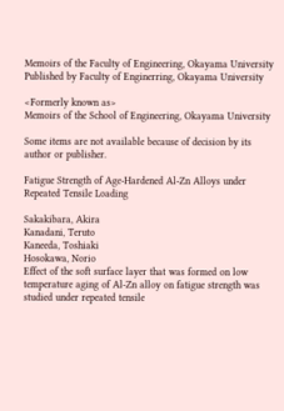Memoirs of the Faculty of Engineering, Okayama University
Published by Faculty of Enginerring, Okayama University

<Formerly known as>
Memoirs of the School of Engineering, Okayama University

Some items are not available because of decision by its author or publisher.

Fatigue Strength of Age-Hardened Al-Zn Alloys under Repeated Tensile Loading

Sakakibara, Akira
Kanadani, Teruto
Kaneeda, Toshiaki
Hosokawa, Norio
Effect of the soft surface layer that was formed on low temperature aging of Al-Zn alloy on fatigue strength was studied under repeated tensile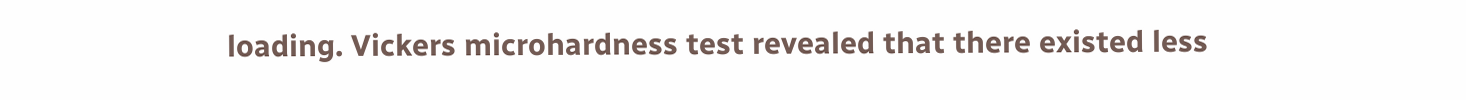loading. Vickers microhardness test revealed that there existed less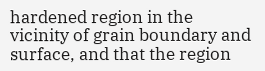hardened region in the vicinity of grain boundary and surface, and that the region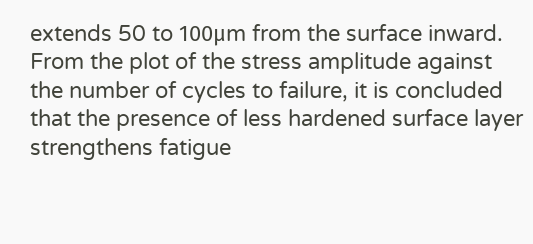extends 50 to 100μm from the surface inward. From the plot of the stress amplitude against the number of cycles to failure, it is concluded that the presence of less hardened surface layer strengthens fatigue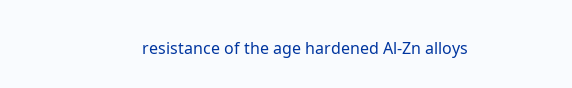resistance of the age hardened Al-Zn alloys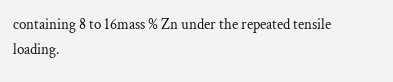containing 8 to 16mass % Zn under the repeated tensile loading.